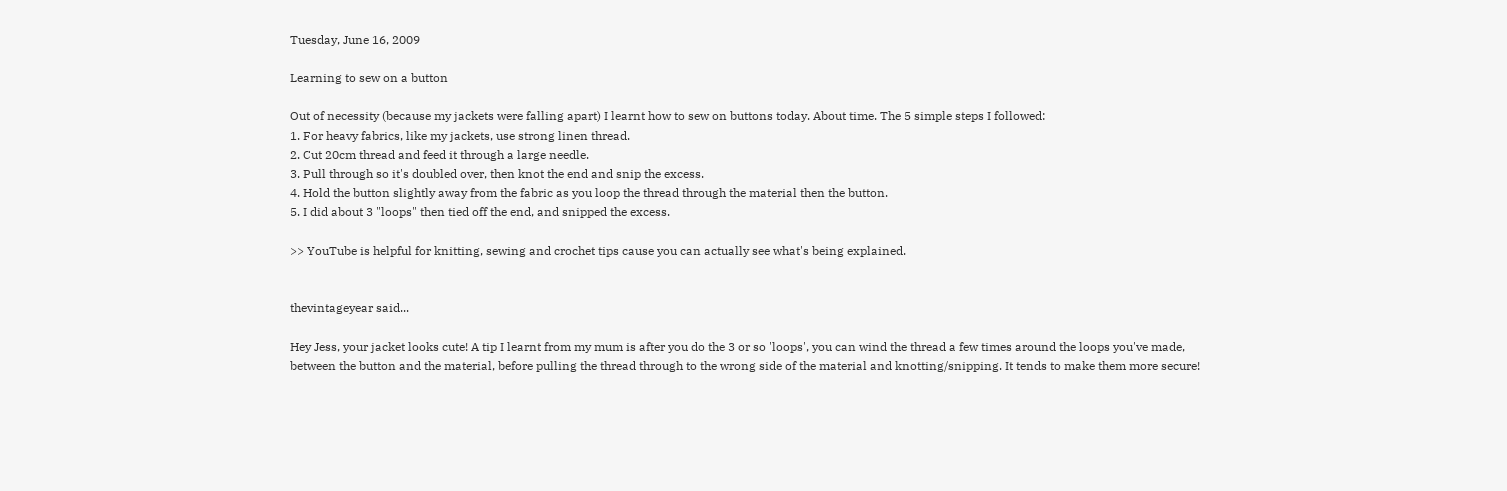Tuesday, June 16, 2009

Learning to sew on a button

Out of necessity (because my jackets were falling apart) I learnt how to sew on buttons today. About time. The 5 simple steps I followed:
1. For heavy fabrics, like my jackets, use strong linen thread.
2. Cut 20cm thread and feed it through a large needle.
3. Pull through so it's doubled over, then knot the end and snip the excess.
4. Hold the button slightly away from the fabric as you loop the thread through the material then the button.
5. I did about 3 "loops" then tied off the end, and snipped the excess.

>> YouTube is helpful for knitting, sewing and crochet tips cause you can actually see what's being explained.


thevintageyear said...

Hey Jess, your jacket looks cute! A tip I learnt from my mum is after you do the 3 or so 'loops', you can wind the thread a few times around the loops you've made, between the button and the material, before pulling the thread through to the wrong side of the material and knotting/snipping. It tends to make them more secure!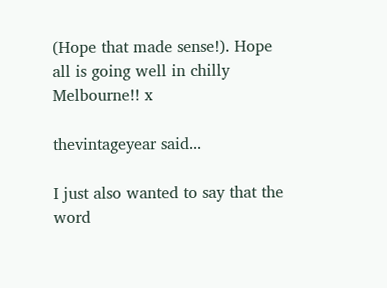(Hope that made sense!). Hope all is going well in chilly Melbourne!! x

thevintageyear said...

I just also wanted to say that the word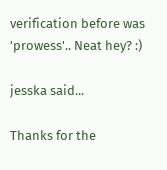verification before was 'prowess'.. Neat hey? :)

jesska said...

Thanks for the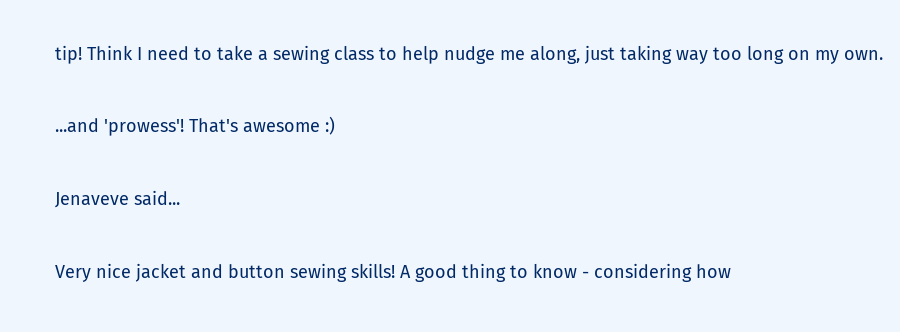tip! Think I need to take a sewing class to help nudge me along, just taking way too long on my own.

...and 'prowess'! That's awesome :)

Jenaveve said...

Very nice jacket and button sewing skills! A good thing to know - considering how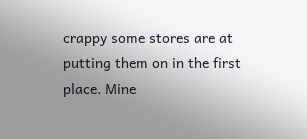crappy some stores are at putting them on in the first place. Mine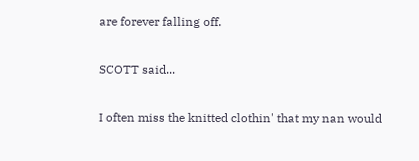are forever falling off.

SCOTT said...

I often miss the knitted clothin' that my nan would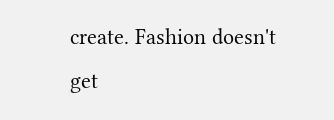create. Fashion doesn't get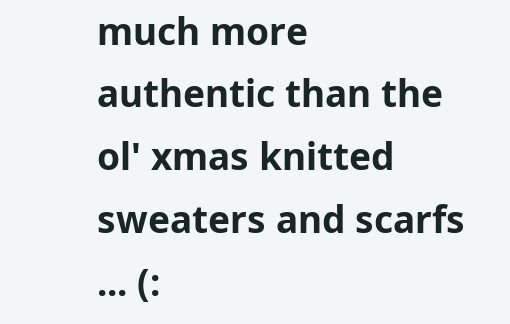much more authentic than the ol' xmas knitted sweaters and scarfs ... (: